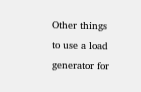Other things to use a load generator for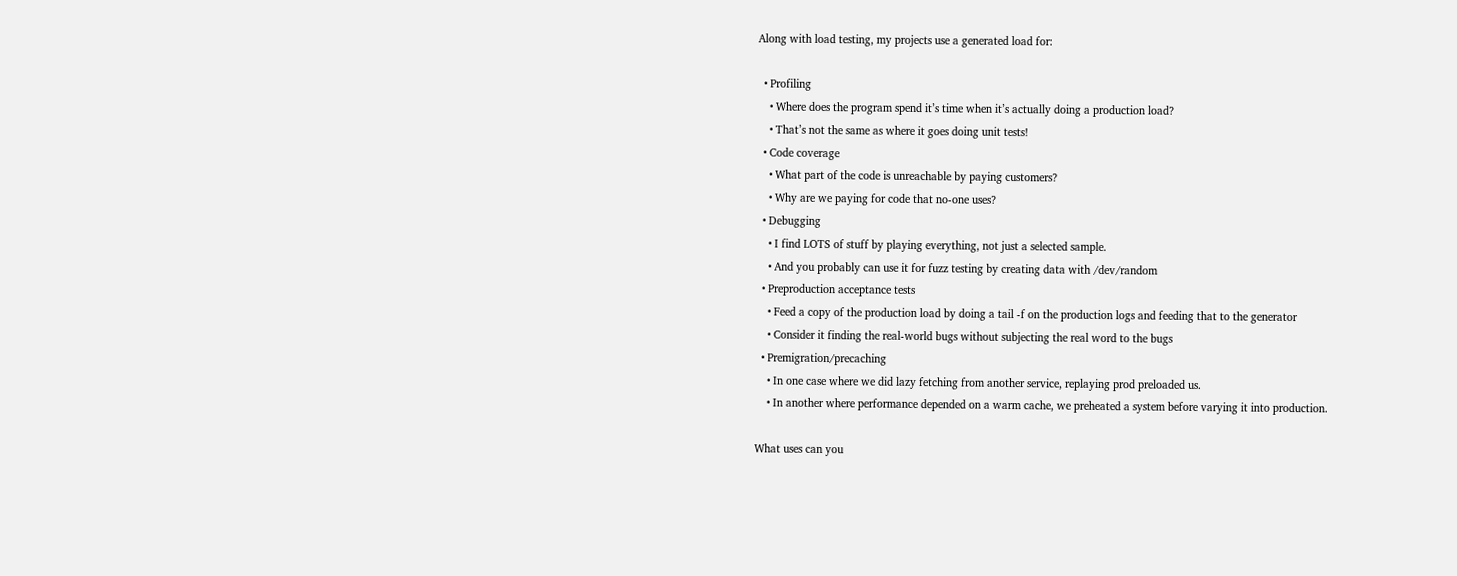Along with load testing, my projects use a generated load for:

  • Profiling
    • Where does the program spend it’s time when it’s actually doing a production load?
    • That’s not the same as where it goes doing unit tests!
  • Code coverage
    • What part of the code is unreachable by paying customers?
    • Why are we paying for code that no-one uses?
  • Debugging
    • I find LOTS of stuff by playing everything, not just a selected sample.
    • And you probably can use it for fuzz testing by creating data with /dev/random
  • Preproduction acceptance tests
    • Feed a copy of the production load by doing a tail -f on the production logs and feeding that to the generator
    • Consider it finding the real-world bugs without subjecting the real word to the bugs
  • Premigration/precaching
    • In one case where we did lazy fetching from another service, replaying prod preloaded us.
    • In another where performance depended on a warm cache, we preheated a system before varying it into production.

What uses can you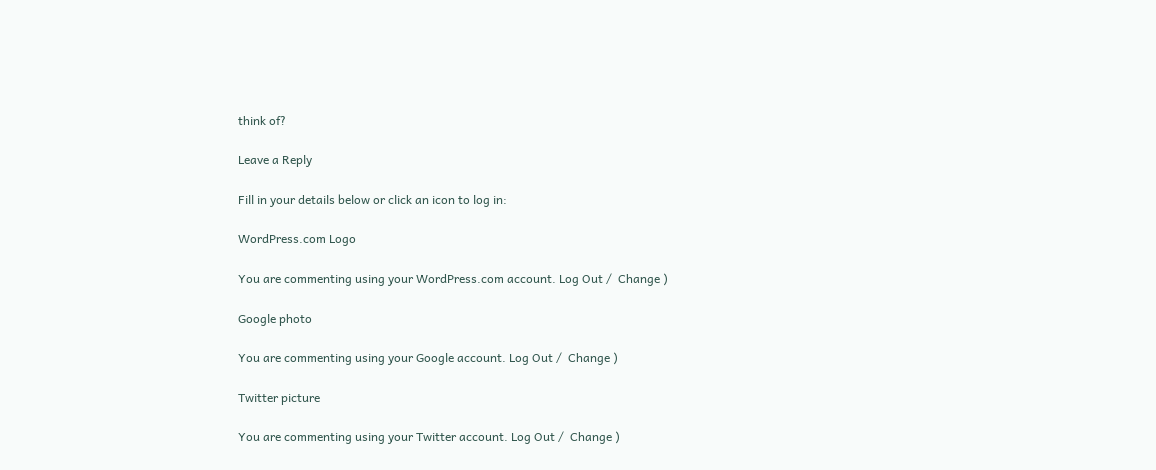think of?

Leave a Reply

Fill in your details below or click an icon to log in:

WordPress.com Logo

You are commenting using your WordPress.com account. Log Out /  Change )

Google photo

You are commenting using your Google account. Log Out /  Change )

Twitter picture

You are commenting using your Twitter account. Log Out /  Change )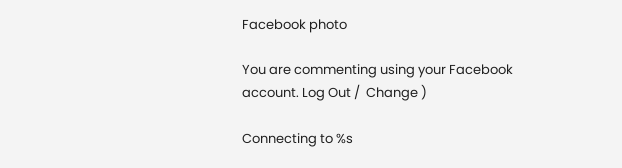Facebook photo

You are commenting using your Facebook account. Log Out /  Change )

Connecting to %s